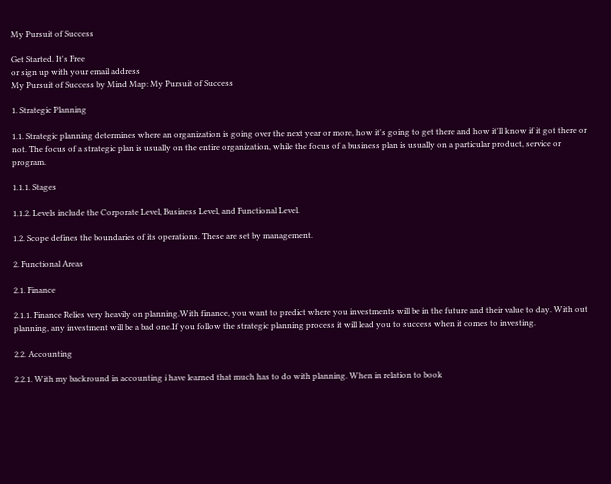My Pursuit of Success

Get Started. It's Free
or sign up with your email address
My Pursuit of Success by Mind Map: My Pursuit of Success

1. Strategic Planning

1.1. Strategic planning determines where an organization is going over the next year or more, how it's going to get there and how it'll know if it got there or not. The focus of a strategic plan is usually on the entire organization, while the focus of a business plan is usually on a particular product, service or program.

1.1.1. Stages

1.1.2. Levels include the Corporate Level, Business Level, and Functional Level.

1.2. Scope defines the boundaries of its operations. These are set by management.

2. Functional Areas

2.1. Finance

2.1.1. Finance Relies very heavily on planning.With finance, you want to predict where you investments will be in the future and their value to day. With out planning, any investment will be a bad one.If you follow the strategic planning process it will lead you to success when it comes to investing.

2.2. Accounting

2.2.1. With my backround in accounting i have learned that much has to do with planning. When in relation to book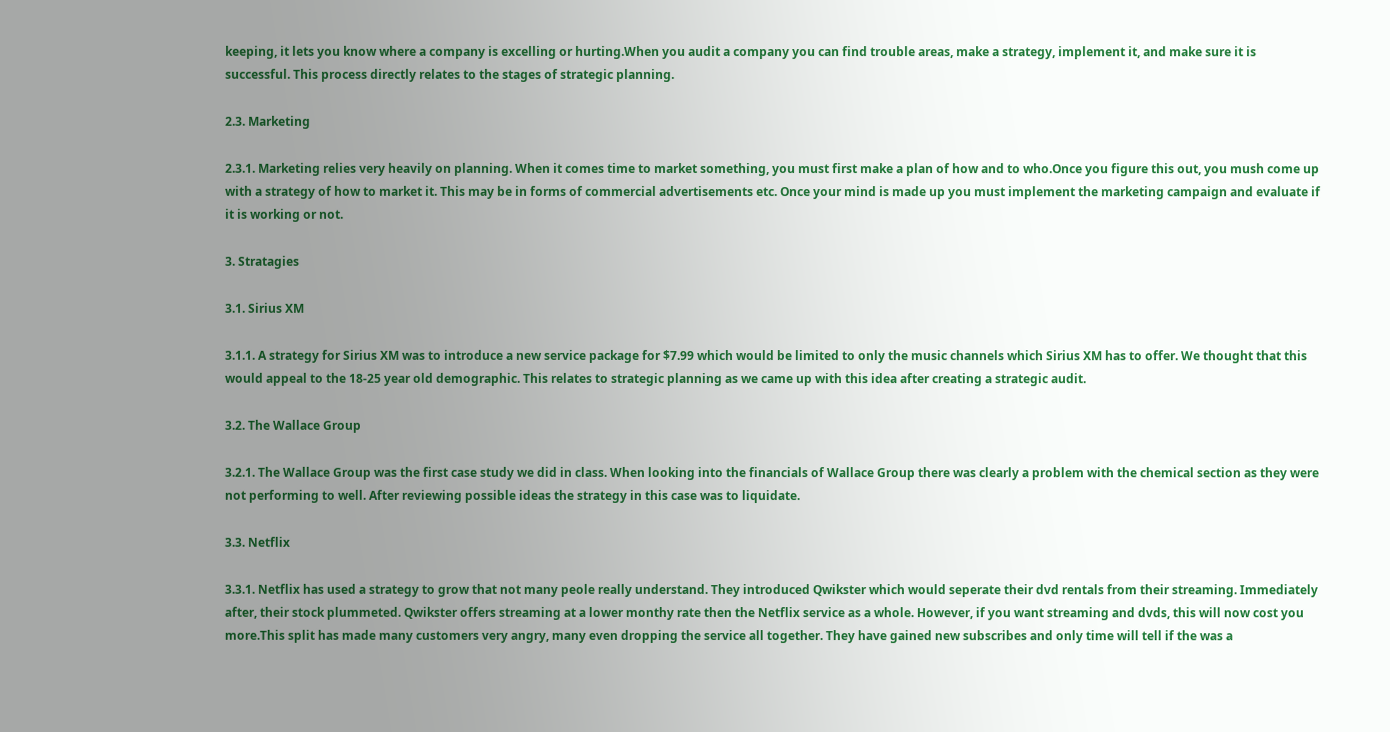keeping, it lets you know where a company is excelling or hurting.When you audit a company you can find trouble areas, make a strategy, implement it, and make sure it is successful. This process directly relates to the stages of strategic planning.

2.3. Marketing

2.3.1. Marketing relies very heavily on planning. When it comes time to market something, you must first make a plan of how and to who.Once you figure this out, you mush come up with a strategy of how to market it. This may be in forms of commercial advertisements etc. Once your mind is made up you must implement the marketing campaign and evaluate if it is working or not.

3. Stratagies

3.1. Sirius XM

3.1.1. A strategy for Sirius XM was to introduce a new service package for $7.99 which would be limited to only the music channels which Sirius XM has to offer. We thought that this would appeal to the 18-25 year old demographic. This relates to strategic planning as we came up with this idea after creating a strategic audit.

3.2. The Wallace Group

3.2.1. The Wallace Group was the first case study we did in class. When looking into the financials of Wallace Group there was clearly a problem with the chemical section as they were not performing to well. After reviewing possible ideas the strategy in this case was to liquidate.

3.3. Netflix

3.3.1. Netflix has used a strategy to grow that not many peole really understand. They introduced Qwikster which would seperate their dvd rentals from their streaming. Immediately after, their stock plummeted. Qwikster offers streaming at a lower monthy rate then the Netflix service as a whole. However, if you want streaming and dvds, this will now cost you more.This split has made many customers very angry, many even dropping the service all together. They have gained new subscribes and only time will tell if the was a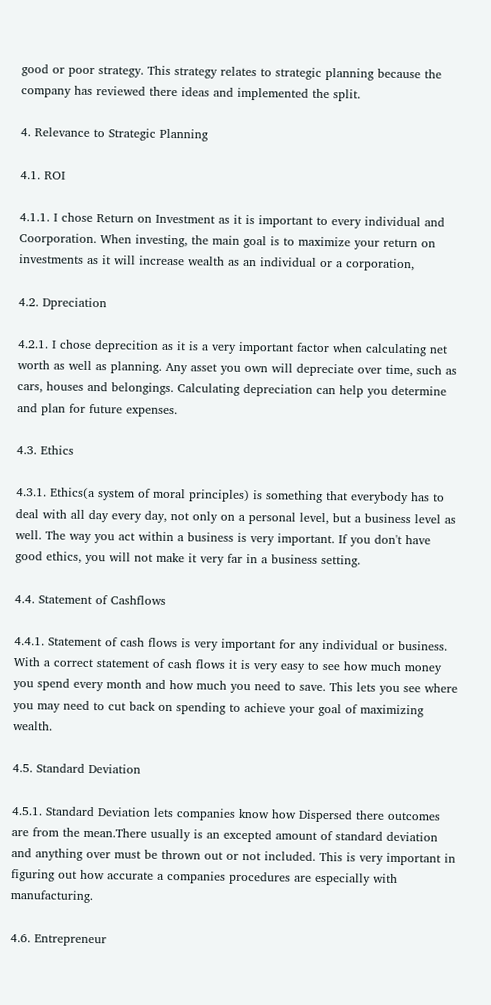good or poor strategy. This strategy relates to strategic planning because the company has reviewed there ideas and implemented the split.

4. Relevance to Strategic Planning

4.1. ROI

4.1.1. I chose Return on Investment as it is important to every individual and Coorporation. When investing, the main goal is to maximize your return on investments as it will increase wealth as an individual or a corporation,

4.2. Dpreciation

4.2.1. I chose deprecition as it is a very important factor when calculating net worth as well as planning. Any asset you own will depreciate over time, such as cars, houses and belongings. Calculating depreciation can help you determine and plan for future expenses.

4.3. Ethics

4.3.1. Ethics(a system of moral principles) is something that everybody has to deal with all day every day, not only on a personal level, but a business level as well. The way you act within a business is very important. If you don't have good ethics, you will not make it very far in a business setting.

4.4. Statement of Cashflows

4.4.1. Statement of cash flows is very important for any individual or business. With a correct statement of cash flows it is very easy to see how much money you spend every month and how much you need to save. This lets you see where you may need to cut back on spending to achieve your goal of maximizing wealth.

4.5. Standard Deviation

4.5.1. Standard Deviation lets companies know how Dispersed there outcomes are from the mean.There usually is an excepted amount of standard deviation and anything over must be thrown out or not included. This is very important in figuring out how accurate a companies procedures are especially with manufacturing.

4.6. Entrepreneur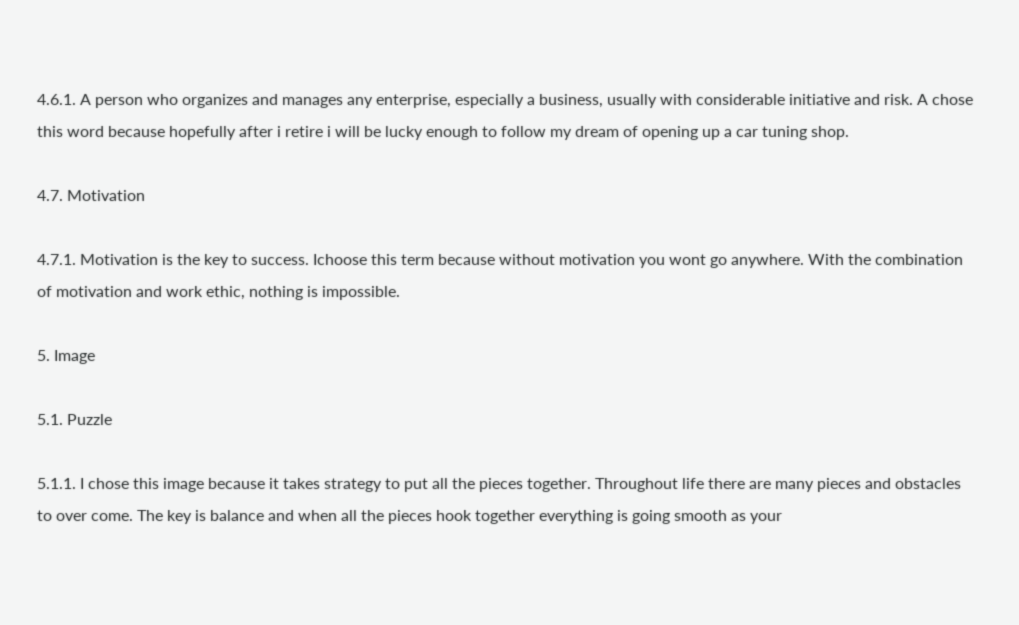4.6.1. A person who organizes and manages any enterprise, especially a business, usually with considerable initiative and risk. A chose this word because hopefully after i retire i will be lucky enough to follow my dream of opening up a car tuning shop.

4.7. Motivation

4.7.1. Motivation is the key to success. Ichoose this term because without motivation you wont go anywhere. With the combination of motivation and work ethic, nothing is impossible.

5. Image

5.1. Puzzle

5.1.1. I chose this image because it takes strategy to put all the pieces together. Throughout life there are many pieces and obstacles to over come. The key is balance and when all the pieces hook together everything is going smooth as your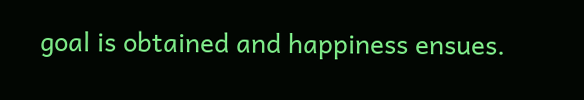goal is obtained and happiness ensues.